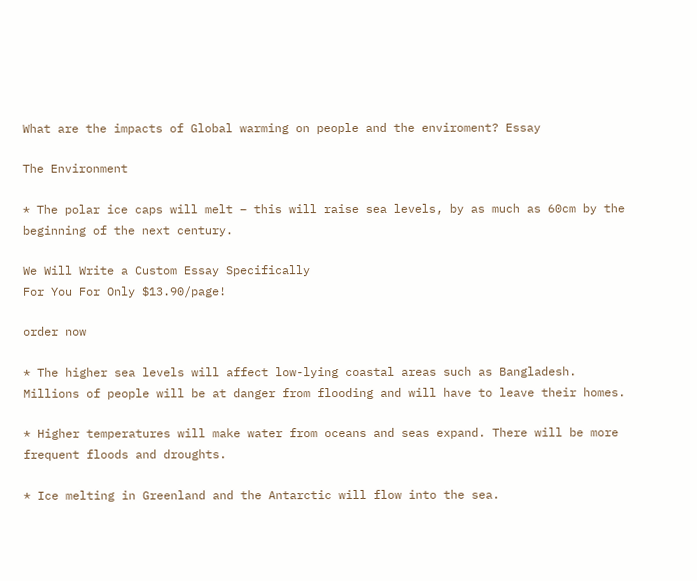What are the impacts of Global warming on people and the enviroment? Essay

The Environment

* The polar ice caps will melt – this will raise sea levels, by as much as 60cm by the beginning of the next century.

We Will Write a Custom Essay Specifically
For You For Only $13.90/page!

order now

* The higher sea levels will affect low-lying coastal areas such as Bangladesh. Millions of people will be at danger from flooding and will have to leave their homes.

* Higher temperatures will make water from oceans and seas expand. There will be more frequent floods and droughts.

* Ice melting in Greenland and the Antarctic will flow into the sea.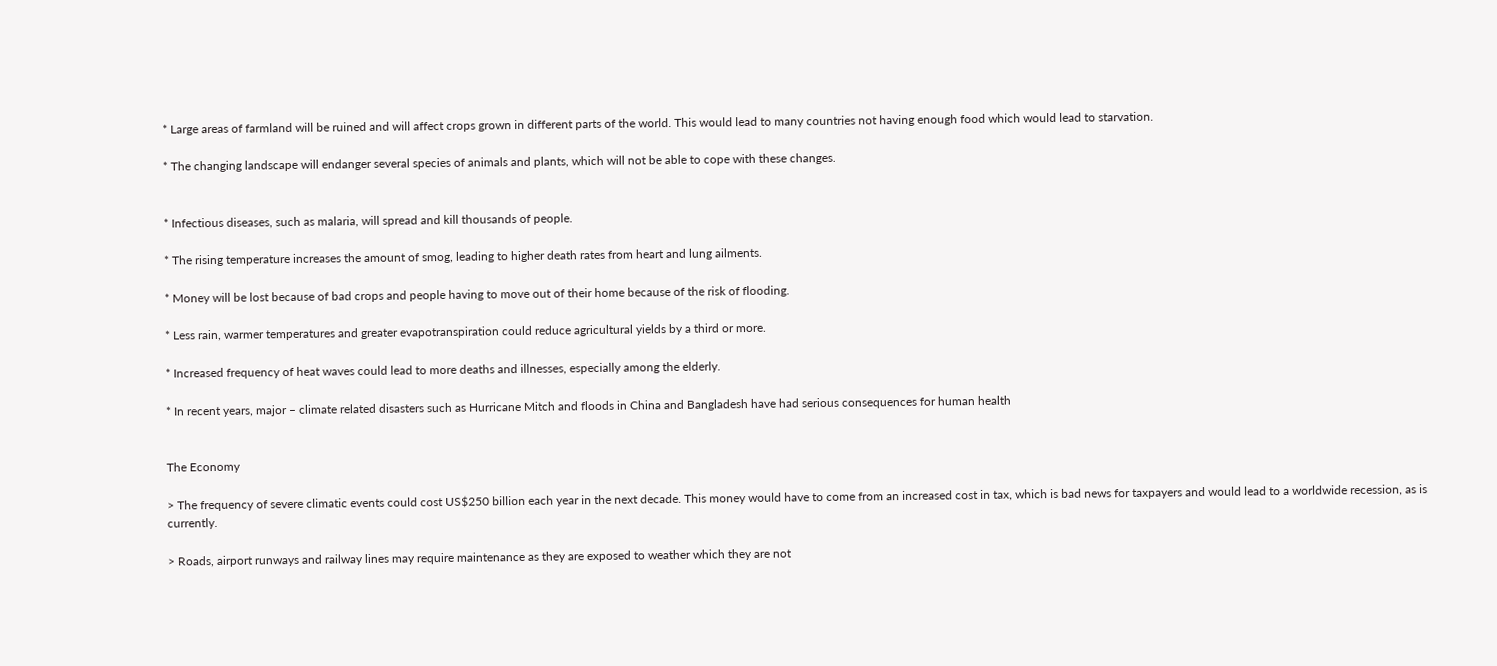* Large areas of farmland will be ruined and will affect crops grown in different parts of the world. This would lead to many countries not having enough food which would lead to starvation.

* The changing landscape will endanger several species of animals and plants, which will not be able to cope with these changes.


* Infectious diseases, such as malaria, will spread and kill thousands of people.

* The rising temperature increases the amount of smog, leading to higher death rates from heart and lung ailments.

* Money will be lost because of bad crops and people having to move out of their home because of the risk of flooding.

* Less rain, warmer temperatures and greater evapotranspiration could reduce agricultural yields by a third or more.

* Increased frequency of heat waves could lead to more deaths and illnesses, especially among the elderly.

* In recent years, major – climate related disasters such as Hurricane Mitch and floods in China and Bangladesh have had serious consequences for human health


The Economy

> The frequency of severe climatic events could cost US$250 billion each year in the next decade. This money would have to come from an increased cost in tax, which is bad news for taxpayers and would lead to a worldwide recession, as is currently.

> Roads, airport runways and railway lines may require maintenance as they are exposed to weather which they are not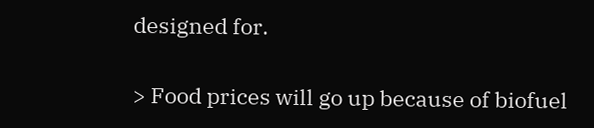designed for.

> Food prices will go up because of biofuel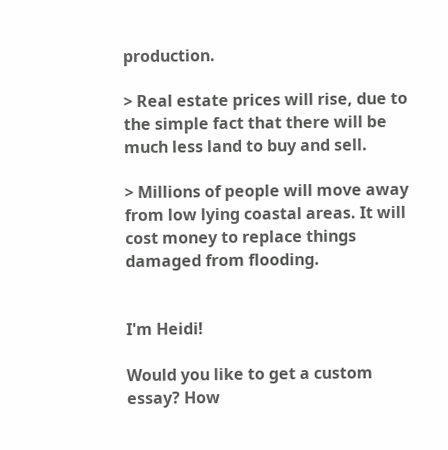production.

> Real estate prices will rise, due to the simple fact that there will be much less land to buy and sell.

> Millions of people will move away from low lying coastal areas. It will cost money to replace things damaged from flooding.


I'm Heidi!

Would you like to get a custom essay? How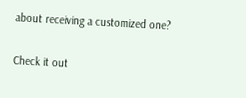about receiving a customized one?

Check it out